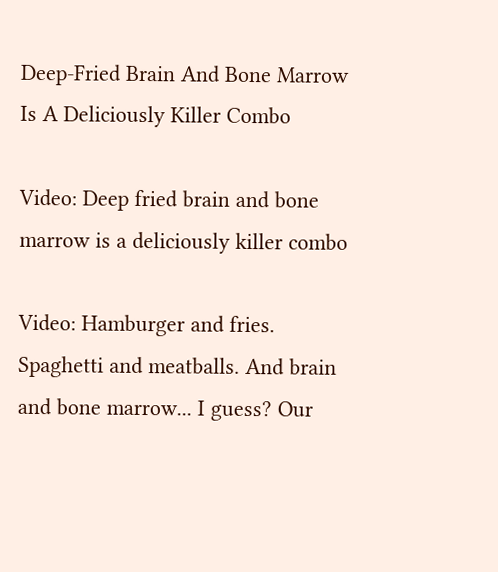Deep-Fried Brain And Bone Marrow Is A Deliciously Killer Combo

Video: Deep fried brain and bone marrow is a deliciously killer combo

Video: Hamburger and fries. Spaghetti and meatballs. And brain and bone marrow... I guess? Our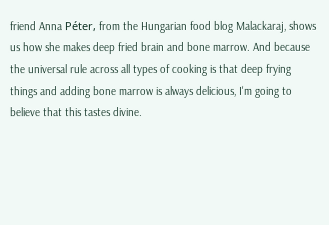friend Anna Péter, from the Hungarian food blog Malackaraj, shows us how she makes deep fried brain and bone marrow. And because the universal rule across all types of cooking is that deep frying things and adding bone marrow is always delicious, I'm going to believe that this tastes divine.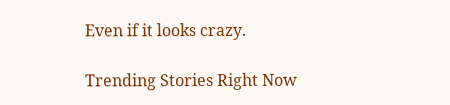Even if it looks crazy.

Trending Stories Right Now